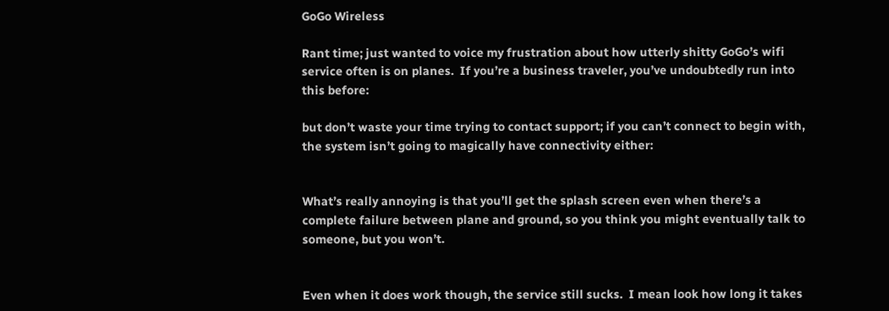GoGo Wireless

Rant time; just wanted to voice my frustration about how utterly shitty GoGo’s wifi service often is on planes.  If you’re a business traveler, you’ve undoubtedly run into this before:

but don’t waste your time trying to contact support; if you can’t connect to begin with, the system isn’t going to magically have connectivity either:


What’s really annoying is that you’ll get the splash screen even when there’s a complete failure between plane and ground, so you think you might eventually talk to someone, but you won’t.


Even when it does work though, the service still sucks.  I mean look how long it takes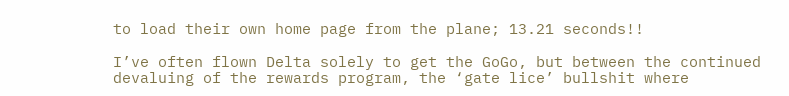to load their own home page from the plane; 13.21 seconds!!

I’ve often flown Delta solely to get the GoGo, but between the continued devaluing of the rewards program, the ‘gate lice’ bullshit where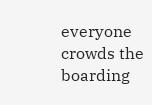everyone crowds the boarding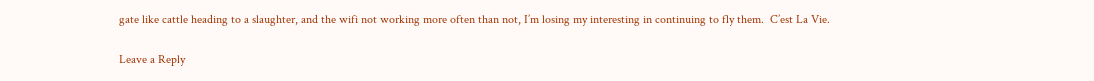gate like cattle heading to a slaughter, and the wifi not working more often than not, I’m losing my interesting in continuing to fly them.  C’est La Vie.

Leave a Reply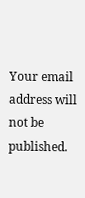Your email address will not be published.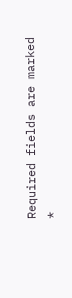Required fields are marked *